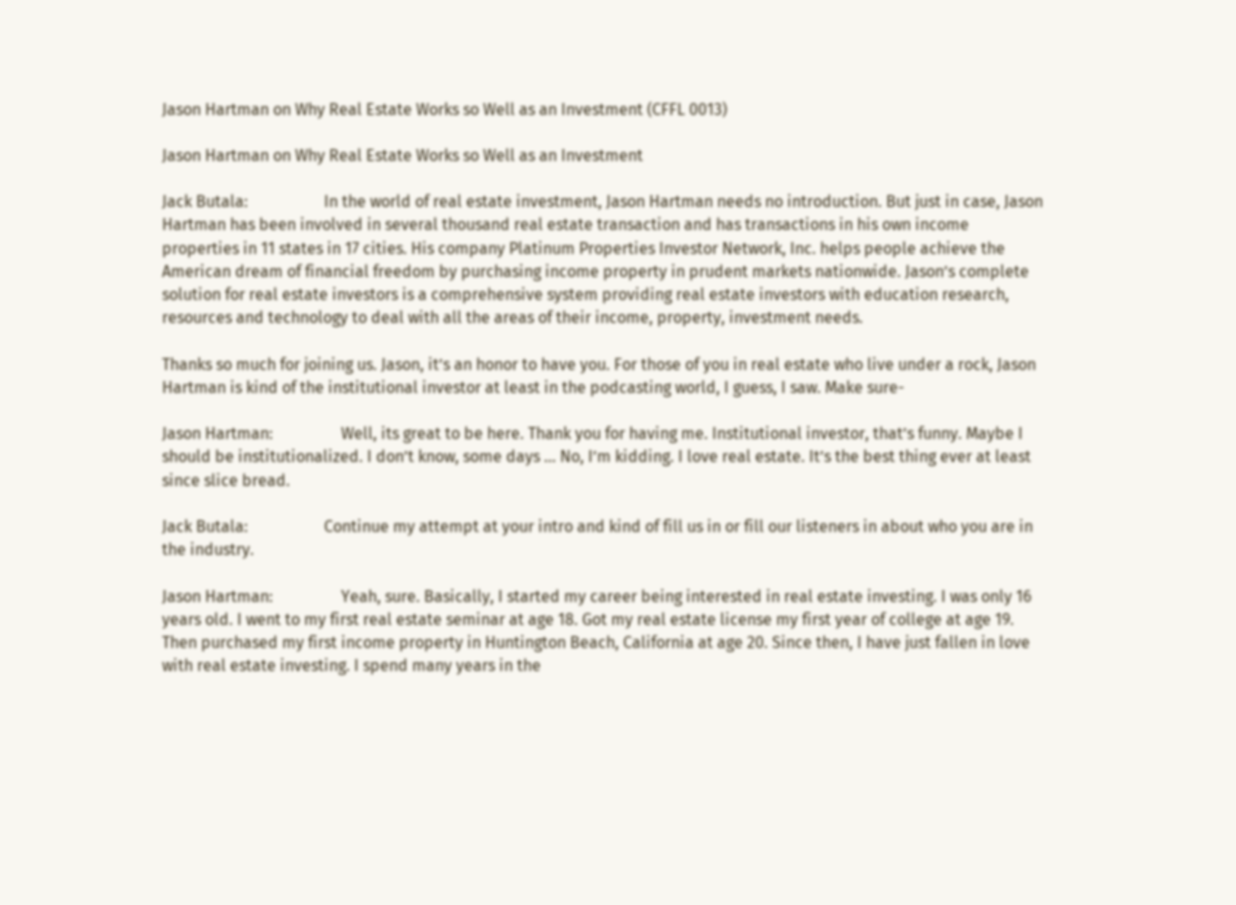Jason Hartman on Why Real Estate Works so Well as an Investment (CFFL 0013)

Jason Hartman on Why Real Estate Works so Well as an Investment

Jack Butala:                   In the world of real estate investment, Jason Hartman needs no introduction. But just in case, Jason Hartman has been involved in several thousand real estate transaction and has transactions in his own income properties in 11 states in 17 cities. His company Platinum Properties Investor Network, Inc. helps people achieve the American dream of financial freedom by purchasing income property in prudent markets nationwide. Jason’s complete solution for real estate investors is a comprehensive system providing real estate investors with education research, resources and technology to deal with all the areas of their income, property, investment needs.

Thanks so much for joining us. Jason, it’s an honor to have you. For those of you in real estate who live under a rock, Jason Hartman is kind of the institutional investor at least in the podcasting world, I guess, I saw. Make sure-

Jason Hartman:                 Well, its great to be here. Thank you for having me. Institutional investor, that’s funny. Maybe I should be institutionalized. I don’t know, some days … No, I’m kidding. I love real estate. It’s the best thing ever at least since slice bread.

Jack Butala:                   Continue my attempt at your intro and kind of fill us in or fill our listeners in about who you are in the industry.

Jason Hartman:                 Yeah, sure. Basically, I started my career being interested in real estate investing. I was only 16 years old. I went to my first real estate seminar at age 18. Got my real estate license my first year of college at age 19. Then purchased my first income property in Huntington Beach, California at age 20. Since then, I have just fallen in love with real estate investing. I spend many years in the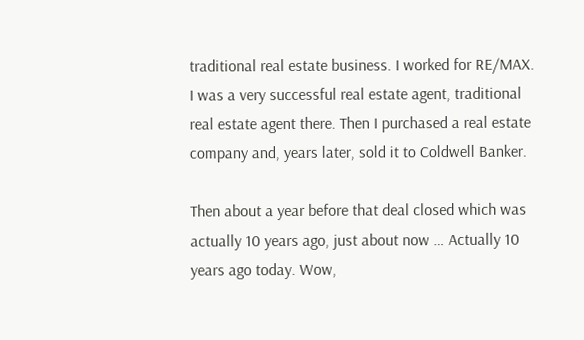traditional real estate business. I worked for RE/MAX. I was a very successful real estate agent, traditional real estate agent there. Then I purchased a real estate company and, years later, sold it to Coldwell Banker.

Then about a year before that deal closed which was actually 10 years ago, just about now … Actually 10 years ago today. Wow,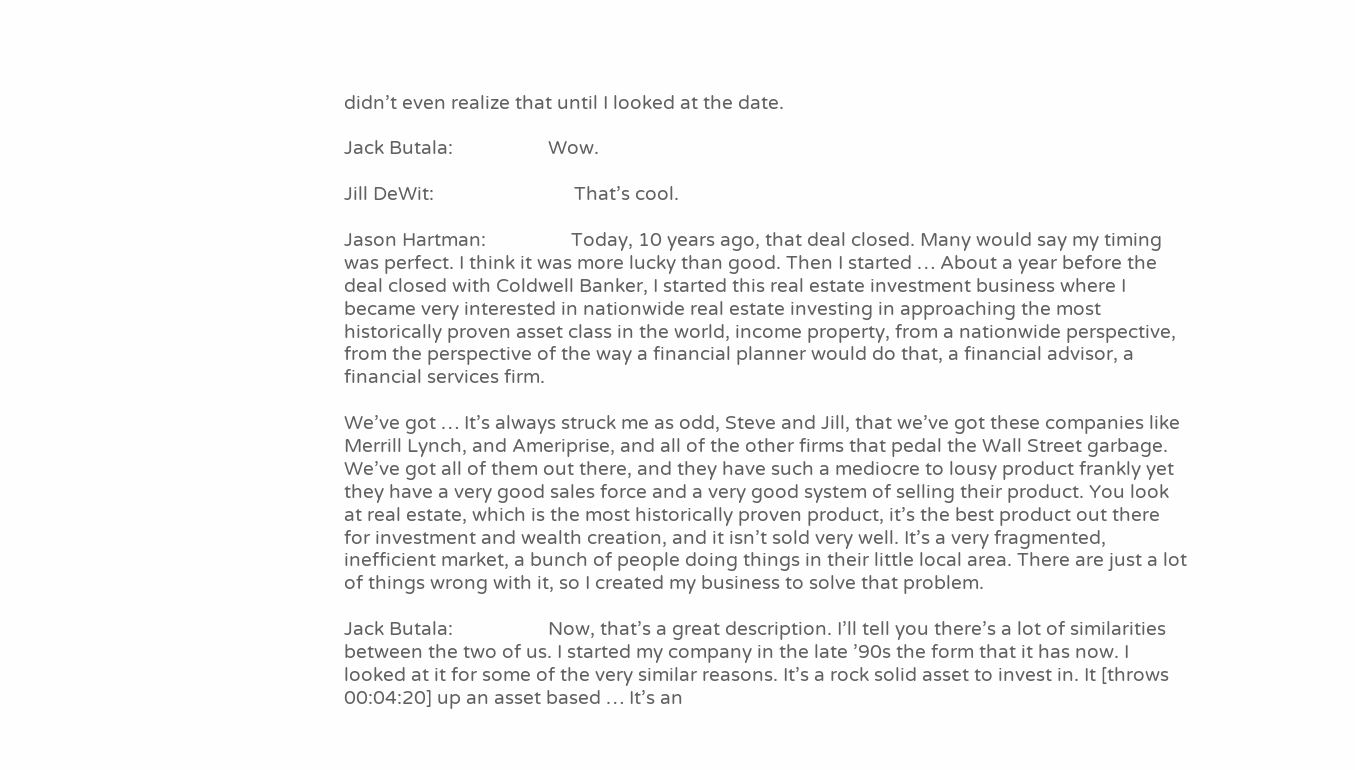didn’t even realize that until I looked at the date.

Jack Butala:                   Wow.

Jill DeWit:                            That’s cool.

Jason Hartman:                 Today, 10 years ago, that deal closed. Many would say my timing was perfect. I think it was more lucky than good. Then I started … About a year before the deal closed with Coldwell Banker, I started this real estate investment business where I became very interested in nationwide real estate investing in approaching the most historically proven asset class in the world, income property, from a nationwide perspective, from the perspective of the way a financial planner would do that, a financial advisor, a financial services firm.

We’ve got … It’s always struck me as odd, Steve and Jill, that we’ve got these companies like Merrill Lynch, and Ameriprise, and all of the other firms that pedal the Wall Street garbage. We’ve got all of them out there, and they have such a mediocre to lousy product frankly yet they have a very good sales force and a very good system of selling their product. You look at real estate, which is the most historically proven product, it’s the best product out there for investment and wealth creation, and it isn’t sold very well. It’s a very fragmented, inefficient market, a bunch of people doing things in their little local area. There are just a lot of things wrong with it, so I created my business to solve that problem.

Jack Butala:                   Now, that’s a great description. I’ll tell you there’s a lot of similarities between the two of us. I started my company in the late ’90s the form that it has now. I looked at it for some of the very similar reasons. It’s a rock solid asset to invest in. It [throws 00:04:20] up an asset based … It’s an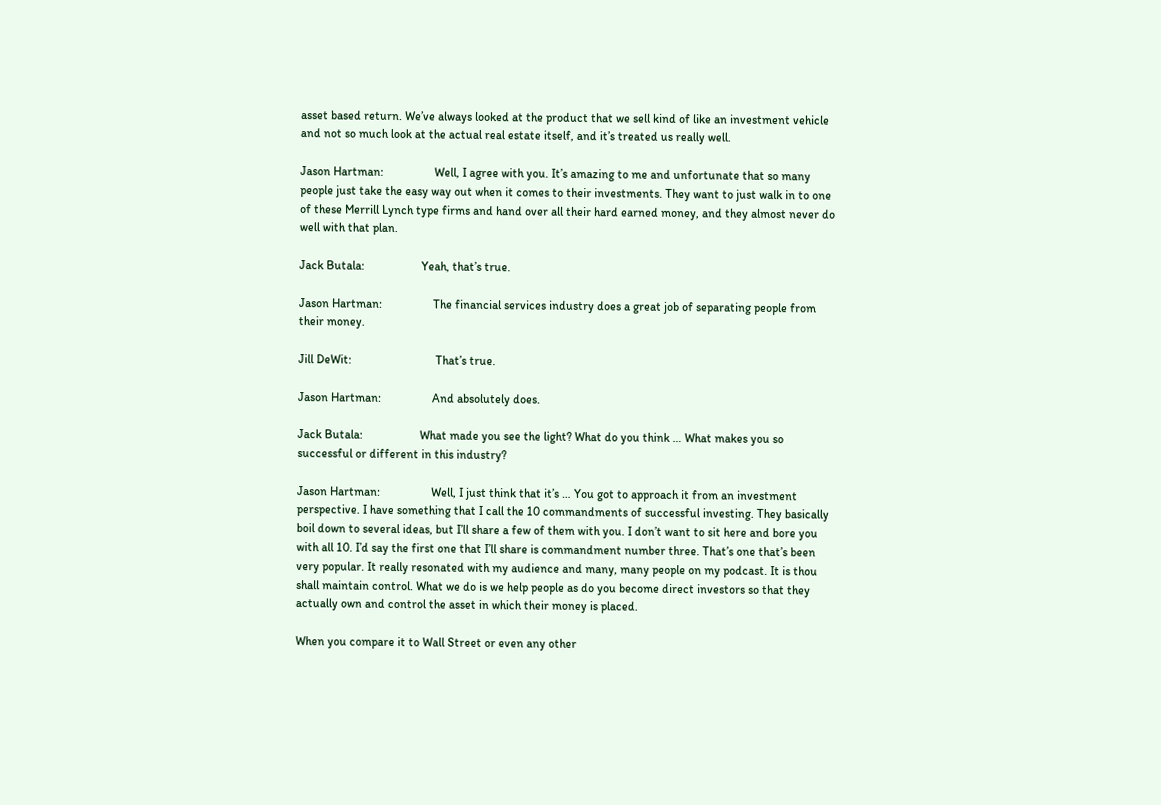asset based return. We’ve always looked at the product that we sell kind of like an investment vehicle and not so much look at the actual real estate itself, and it’s treated us really well.

Jason Hartman:                 Well, I agree with you. It’s amazing to me and unfortunate that so many people just take the easy way out when it comes to their investments. They want to just walk in to one of these Merrill Lynch type firms and hand over all their hard earned money, and they almost never do well with that plan.

Jack Butala:                   Yeah, that’s true.

Jason Hartman:                 The financial services industry does a great job of separating people from their money.

Jill DeWit:                            That’s true.

Jason Hartman:                 And absolutely does.

Jack Butala:                   What made you see the light? What do you think … What makes you so successful or different in this industry?

Jason Hartman:                 Well, I just think that it’s … You got to approach it from an investment perspective. I have something that I call the 10 commandments of successful investing. They basically boil down to several ideas, but I’ll share a few of them with you. I don’t want to sit here and bore you with all 10. I’d say the first one that I’ll share is commandment number three. That’s one that’s been very popular. It really resonated with my audience and many, many people on my podcast. It is thou shall maintain control. What we do is we help people as do you become direct investors so that they actually own and control the asset in which their money is placed.

When you compare it to Wall Street or even any other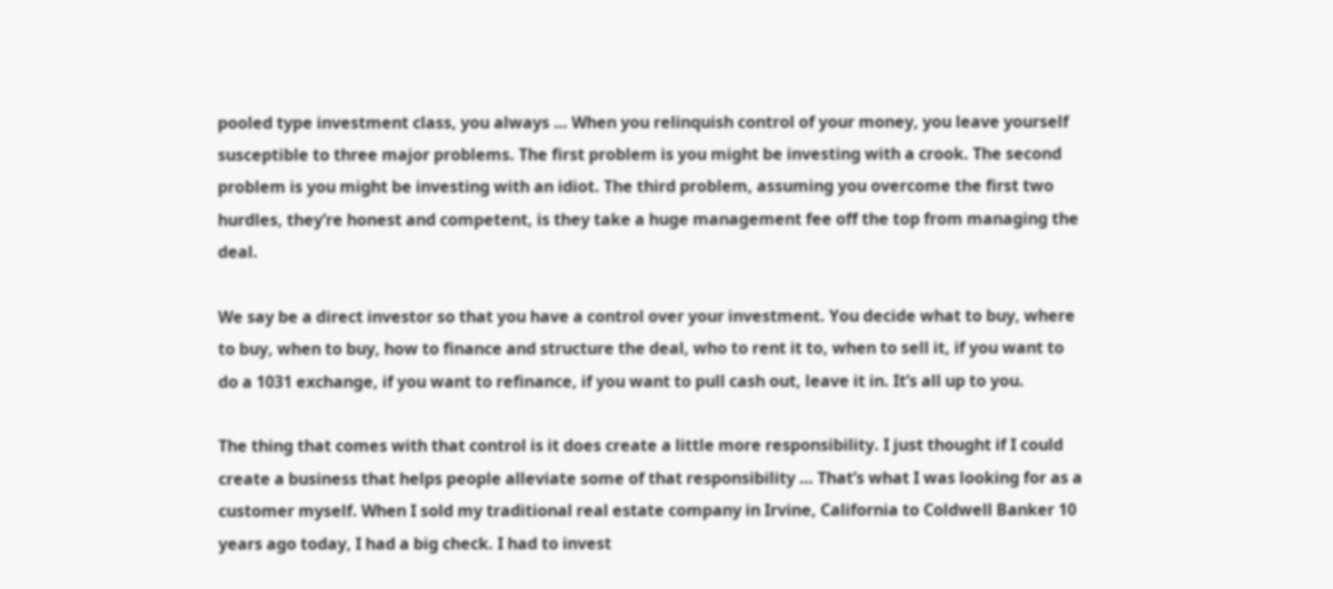pooled type investment class, you always … When you relinquish control of your money, you leave yourself susceptible to three major problems. The first problem is you might be investing with a crook. The second problem is you might be investing with an idiot. The third problem, assuming you overcome the first two hurdles, they’re honest and competent, is they take a huge management fee off the top from managing the deal.

We say be a direct investor so that you have a control over your investment. You decide what to buy, where to buy, when to buy, how to finance and structure the deal, who to rent it to, when to sell it, if you want to do a 1031 exchange, if you want to refinance, if you want to pull cash out, leave it in. It’s all up to you.

The thing that comes with that control is it does create a little more responsibility. I just thought if I could create a business that helps people alleviate some of that responsibility … That’s what I was looking for as a customer myself. When I sold my traditional real estate company in Irvine, California to Coldwell Banker 10 years ago today, I had a big check. I had to invest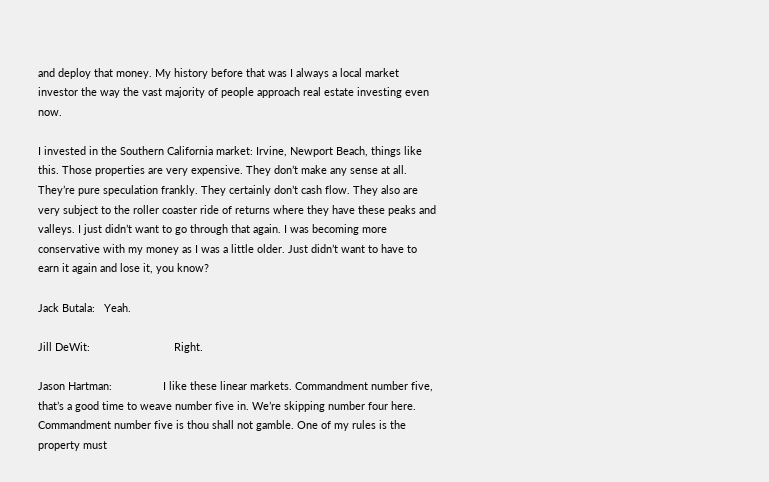and deploy that money. My history before that was I always a local market investor the way the vast majority of people approach real estate investing even now.

I invested in the Southern California market: Irvine, Newport Beach, things like this. Those properties are very expensive. They don’t make any sense at all. They’re pure speculation frankly. They certainly don’t cash flow. They also are very subject to the roller coaster ride of returns where they have these peaks and valleys. I just didn’t want to go through that again. I was becoming more conservative with my money as I was a little older. Just didn’t want to have to earn it again and lose it, you know?

Jack Butala:   Yeah.

Jill DeWit:                            Right.

Jason Hartman:                 I like these linear markets. Commandment number five, that’s a good time to weave number five in. We’re skipping number four here. Commandment number five is thou shall not gamble. One of my rules is the property must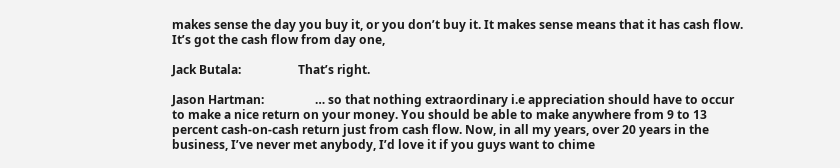makes sense the day you buy it, or you don’t buy it. It makes sense means that it has cash flow. It’s got the cash flow from day one,

Jack Butala:                   That’s right.

Jason Hartman:                 … so that nothing extraordinary i.e appreciation should have to occur to make a nice return on your money. You should be able to make anywhere from 9 to 13 percent cash-on-cash return just from cash flow. Now, in all my years, over 20 years in the business, I’ve never met anybody, I’d love it if you guys want to chime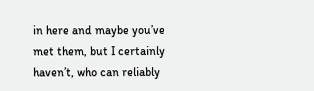in here and maybe you’ve met them, but I certainly haven’t, who can reliably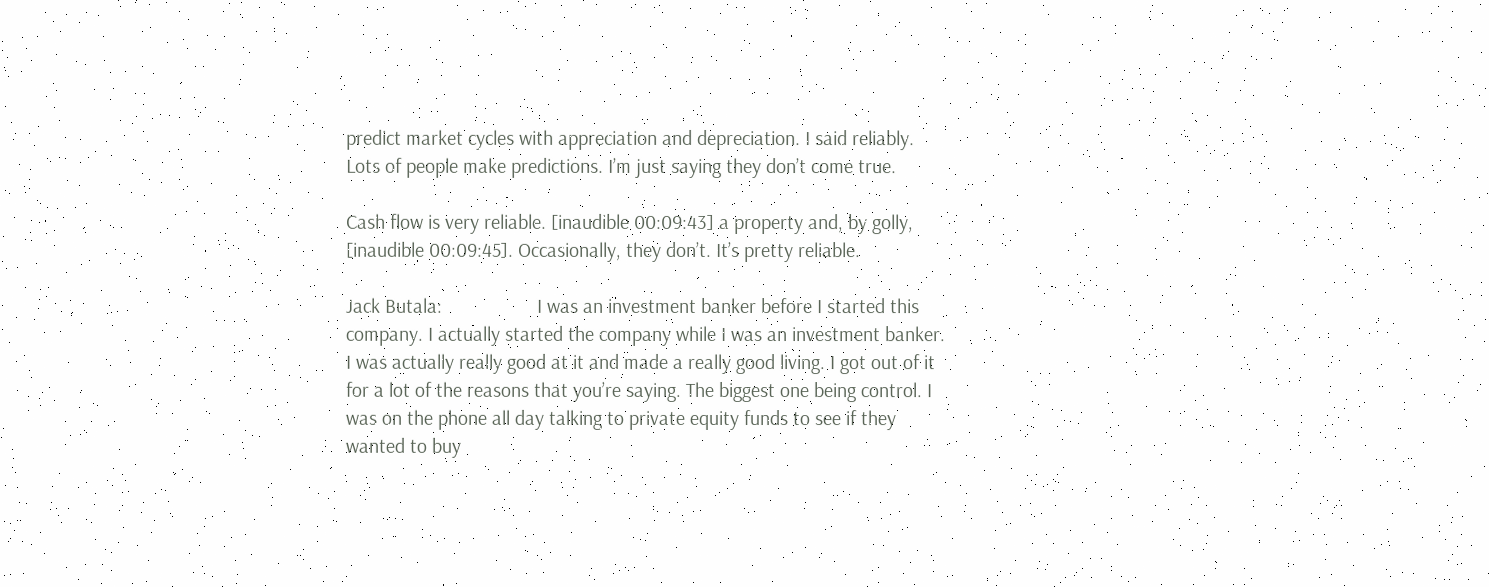predict market cycles with appreciation and depreciation. I said reliably. Lots of people make predictions. I’m just saying they don’t come true.

Cash flow is very reliable. [inaudible 00:09:43] a property and, by golly, [inaudible 00:09:45]. Occasionally, they don’t. It’s pretty reliable.

Jack Butala:                   I was an investment banker before I started this company. I actually started the company while I was an investment banker. I was actually really good at it and made a really good living. I got out of it for a lot of the reasons that you’re saying. The biggest one being control. I was on the phone all day talking to private equity funds to see if they wanted to buy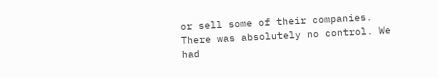or sell some of their companies. There was absolutely no control. We had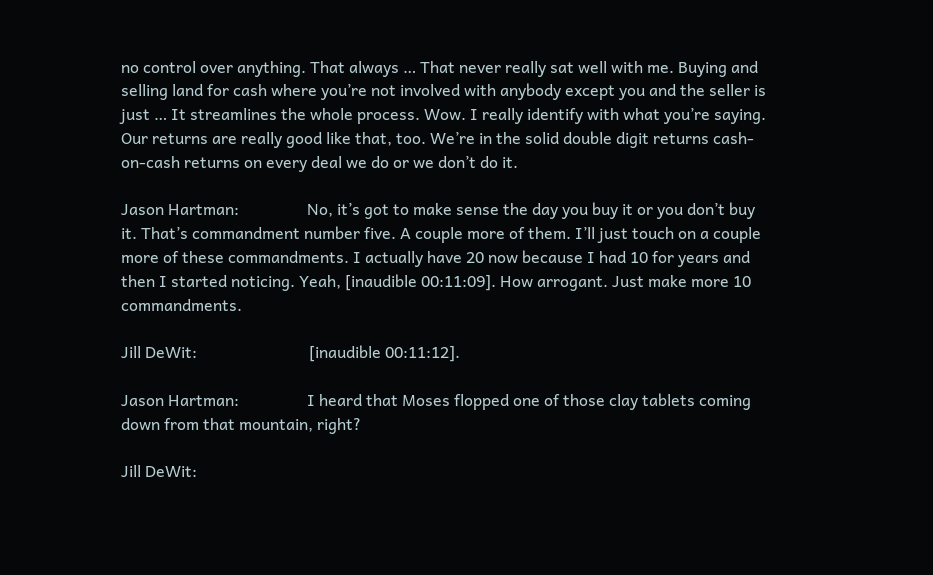no control over anything. That always … That never really sat well with me. Buying and selling land for cash where you’re not involved with anybody except you and the seller is just … It streamlines the whole process. Wow. I really identify with what you’re saying. Our returns are really good like that, too. We’re in the solid double digit returns cash-on-cash returns on every deal we do or we don’t do it.

Jason Hartman:                 No, it’s got to make sense the day you buy it or you don’t buy it. That’s commandment number five. A couple more of them. I’ll just touch on a couple more of these commandments. I actually have 20 now because I had 10 for years and then I started noticing. Yeah, [inaudible 00:11:09]. How arrogant. Just make more 10 commandments.

Jill DeWit:                            [inaudible 00:11:12].

Jason Hartman:                 I heard that Moses flopped one of those clay tablets coming down from that mountain, right?

Jill DeWit: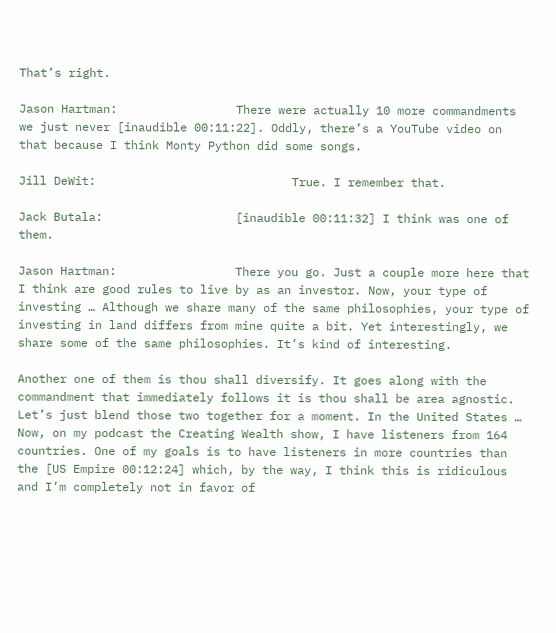That’s right.

Jason Hartman:                 There were actually 10 more commandments we just never [inaudible 00:11:22]. Oddly, there’s a YouTube video on that because I think Monty Python did some songs.

Jill DeWit:                            True. I remember that.

Jack Butala:                   [inaudible 00:11:32] I think was one of them.

Jason Hartman:                 There you go. Just a couple more here that I think are good rules to live by as an investor. Now, your type of investing … Although we share many of the same philosophies, your type of investing in land differs from mine quite a bit. Yet interestingly, we share some of the same philosophies. It’s kind of interesting.

Another one of them is thou shall diversify. It goes along with the commandment that immediately follows it is thou shall be area agnostic. Let’s just blend those two together for a moment. In the United States … Now, on my podcast the Creating Wealth show, I have listeners from 164 countries. One of my goals is to have listeners in more countries than the [US Empire 00:12:24] which, by the way, I think this is ridiculous and I’m completely not in favor of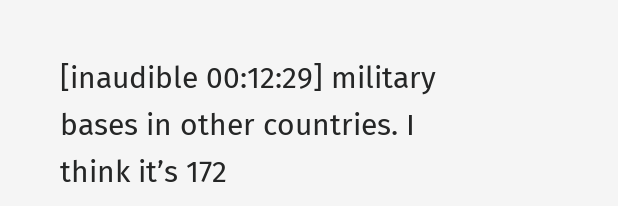[inaudible 00:12:29] military bases in other countries. I think it’s 172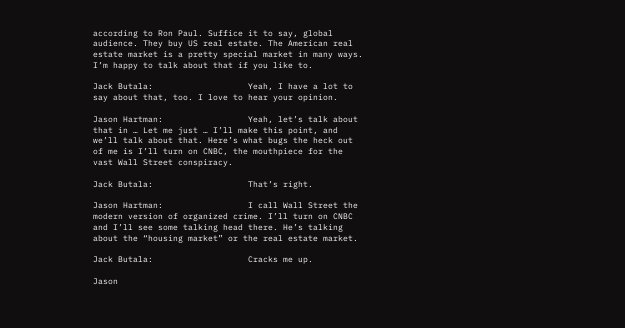according to Ron Paul. Suffice it to say, global audience. They buy US real estate. The American real estate market is a pretty special market in many ways. I’m happy to talk about that if you like to.

Jack Butala:                   Yeah, I have a lot to say about that, too. I love to hear your opinion.

Jason Hartman:                 Yeah, let’s talk about that in … Let me just … I’ll make this point, and we’ll talk about that. Here’s what bugs the heck out of me is I’ll turn on CNBC, the mouthpiece for the vast Wall Street conspiracy.

Jack Butala:                   That’s right.

Jason Hartman:                 I call Wall Street the modern version of organized crime. I’ll turn on CNBC and I’ll see some talking head there. He’s talking about the “housing market” or the real estate market.

Jack Butala:                   Cracks me up.

Jason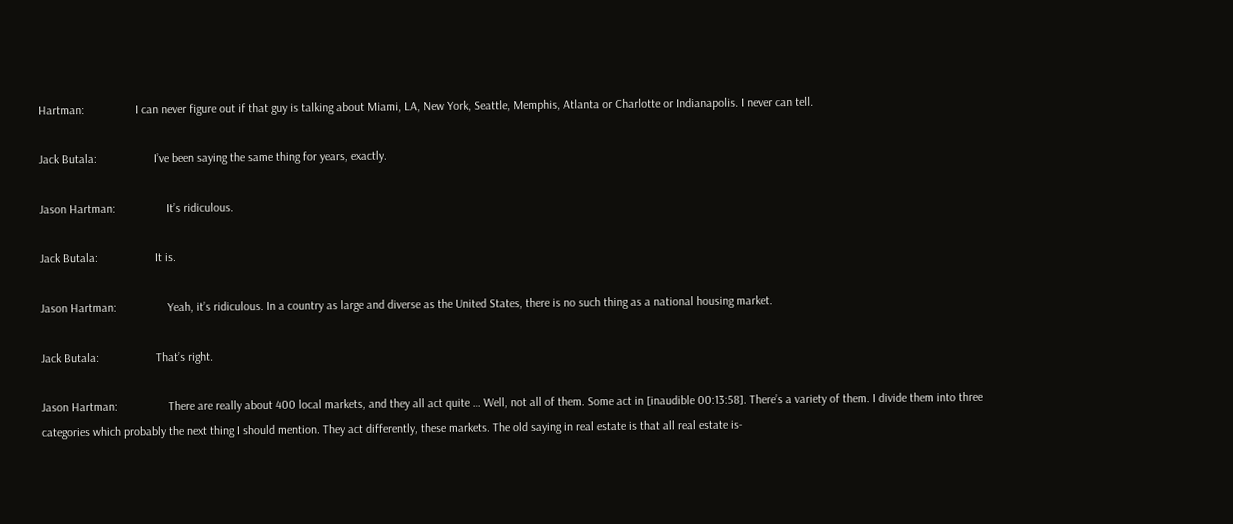Hartman:                 I can never figure out if that guy is talking about Miami, LA, New York, Seattle, Memphis, Atlanta or Charlotte or Indianapolis. I never can tell.

Jack Butala:                   I’ve been saying the same thing for years, exactly.

Jason Hartman:                 It’s ridiculous.

Jack Butala:                   It is.

Jason Hartman:                 Yeah, it’s ridiculous. In a country as large and diverse as the United States, there is no such thing as a national housing market.

Jack Butala:                   That’s right.

Jason Hartman:                 There are really about 400 local markets, and they all act quite … Well, not all of them. Some act in [inaudible 00:13:58]. There’s a variety of them. I divide them into three categories which probably the next thing I should mention. They act differently, these markets. The old saying in real estate is that all real estate is-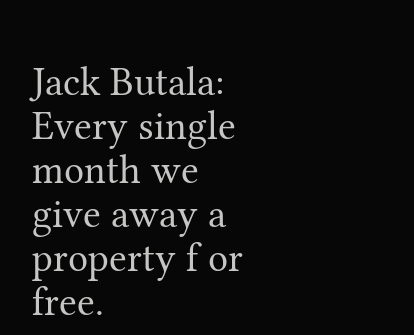Jack Butala:   Every single month we give away a property f or free.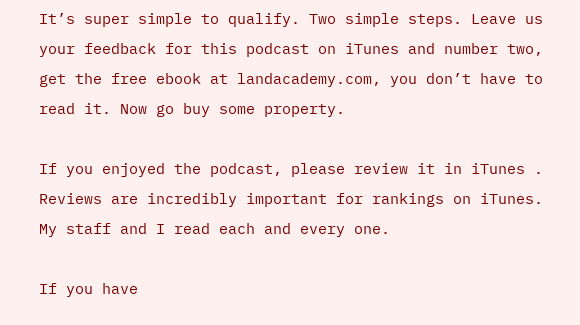It’s super simple to qualify. Two simple steps. Leave us your feedback for this podcast on iTunes and number two, get the free ebook at landacademy.com, you don’t have to read it. Now go buy some property.

If you enjoyed the podcast, please review it in iTunes . Reviews are incredibly important for rankings on iTunes. My staff and I read each and every one.

If you have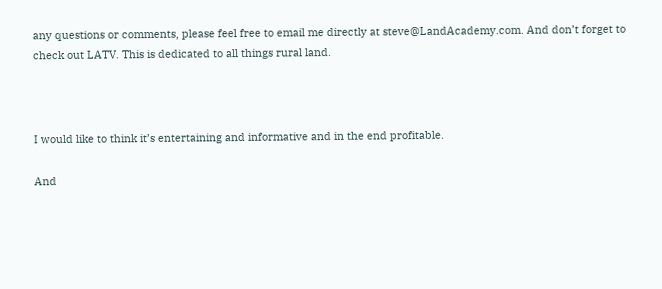any questions or comments, please feel free to email me directly at steve@LandAcademy.com. And don’t forget to check out LATV. This is dedicated to all things rural land.



I would like to think it’s entertaining and informative and in the end profitable.

And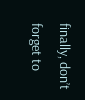finally, don’t forget to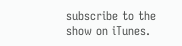subscribe to the show on iTunes.